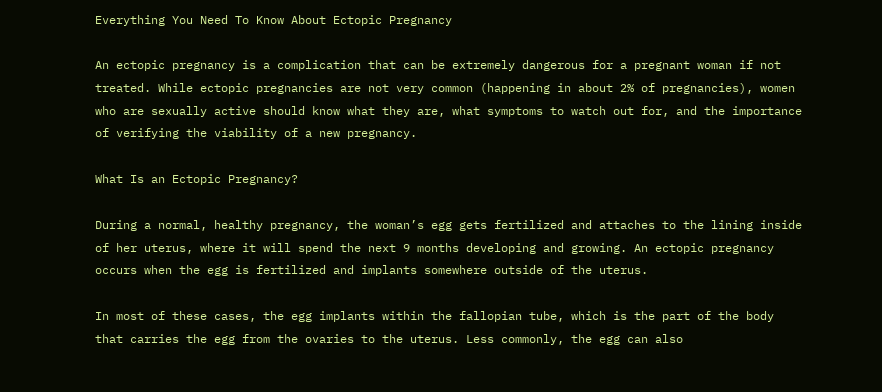Everything You Need To Know About Ectopic Pregnancy

An ectopic pregnancy is a complication that can be extremely dangerous for a pregnant woman if not treated. While ectopic pregnancies are not very common (happening in about 2% of pregnancies), women who are sexually active should know what they are, what symptoms to watch out for, and the importance of verifying the viability of a new pregnancy.

What Is an Ectopic Pregnancy?

During a normal, healthy pregnancy, the woman’s egg gets fertilized and attaches to the lining inside of her uterus, where it will spend the next 9 months developing and growing. An ectopic pregnancy occurs when the egg is fertilized and implants somewhere outside of the uterus.

In most of these cases, the egg implants within the fallopian tube, which is the part of the body that carries the egg from the ovaries to the uterus. Less commonly, the egg can also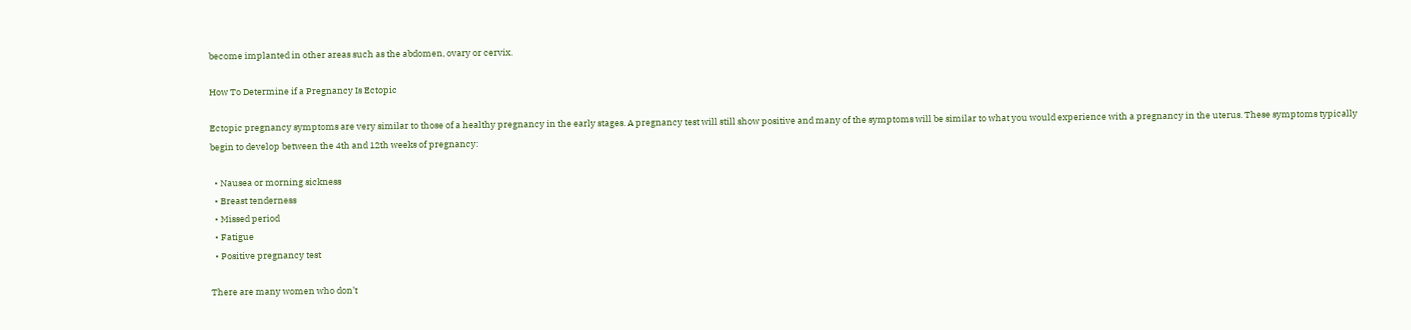become implanted in other areas such as the abdomen, ovary or cervix.

How To Determine if a Pregnancy Is Ectopic

Ectopic pregnancy symptoms are very similar to those of a healthy pregnancy in the early stages. A pregnancy test will still show positive and many of the symptoms will be similar to what you would experience with a pregnancy in the uterus. These symptoms typically begin to develop between the 4th and 12th weeks of pregnancy:

  • Nausea or morning sickness
  • Breast tenderness
  • Missed period
  • Fatigue
  • Positive pregnancy test

There are many women who don’t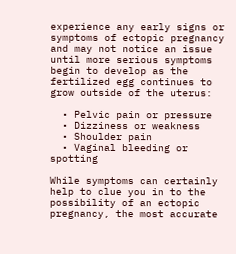experience any early signs or symptoms of ectopic pregnancy and may not notice an issue until more serious symptoms begin to develop as the fertilized egg continues to grow outside of the uterus:

  • Pelvic pain or pressure
  • Dizziness or weakness
  • Shoulder pain
  • Vaginal bleeding or spotting

While symptoms can certainly help to clue you in to the possibility of an ectopic pregnancy, the most accurate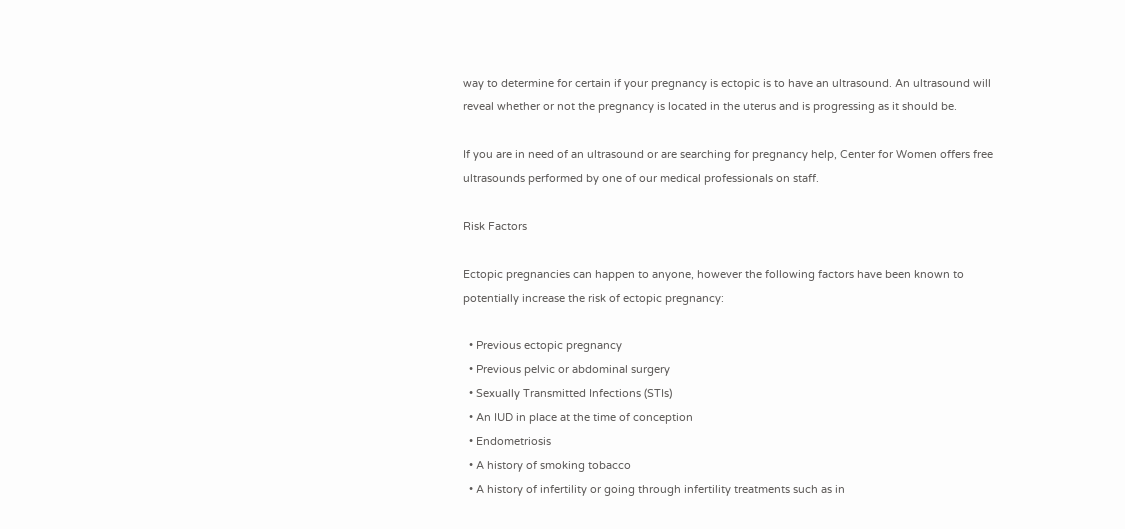way to determine for certain if your pregnancy is ectopic is to have an ultrasound. An ultrasound will reveal whether or not the pregnancy is located in the uterus and is progressing as it should be.

If you are in need of an ultrasound or are searching for pregnancy help, Center for Women offers free ultrasounds performed by one of our medical professionals on staff.

Risk Factors

Ectopic pregnancies can happen to anyone, however the following factors have been known to potentially increase the risk of ectopic pregnancy:

  • Previous ectopic pregnancy
  • Previous pelvic or abdominal surgery
  • Sexually Transmitted Infections (STIs)
  • An IUD in place at the time of conception
  • Endometriosis
  • A history of smoking tobacco
  • A history of infertility or going through infertility treatments such as in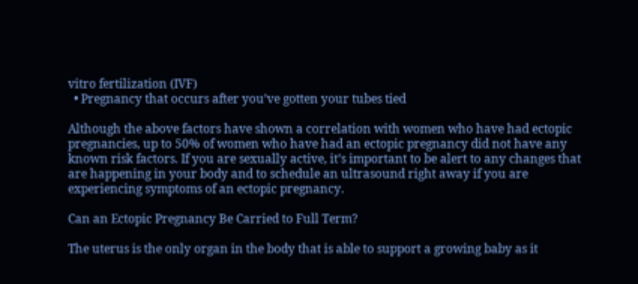vitro fertilization (IVF)
  • Pregnancy that occurs after you’ve gotten your tubes tied

Although the above factors have shown a correlation with women who have had ectopic pregnancies, up to 50% of women who have had an ectopic pregnancy did not have any known risk factors. If you are sexually active, it’s important to be alert to any changes that are happening in your body and to schedule an ultrasound right away if you are experiencing symptoms of an ectopic pregnancy.

Can an Ectopic Pregnancy Be Carried to Full Term?

The uterus is the only organ in the body that is able to support a growing baby as it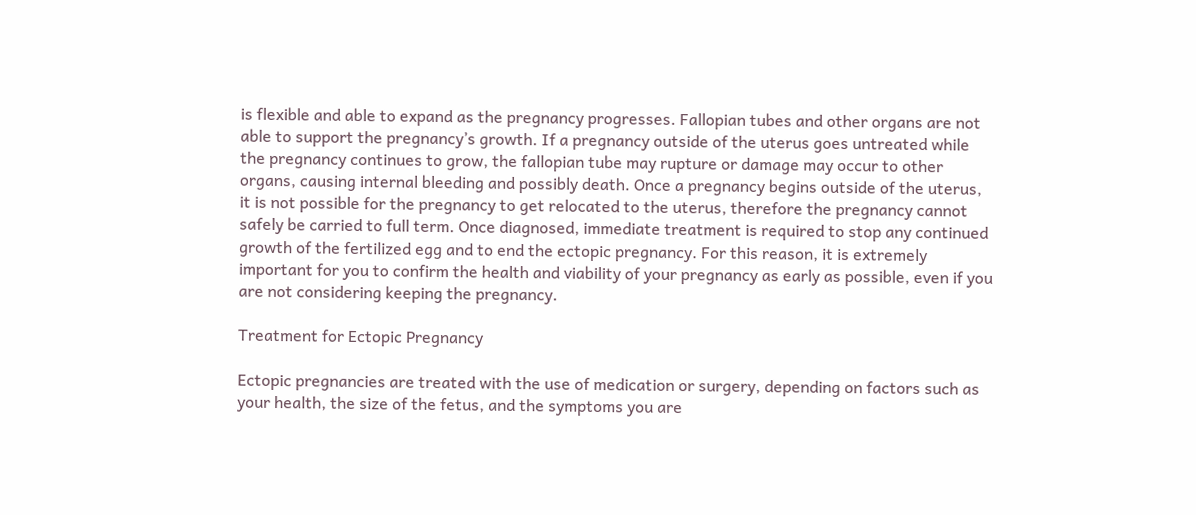is flexible and able to expand as the pregnancy progresses. Fallopian tubes and other organs are not able to support the pregnancy’s growth. If a pregnancy outside of the uterus goes untreated while the pregnancy continues to grow, the fallopian tube may rupture or damage may occur to other organs, causing internal bleeding and possibly death. Once a pregnancy begins outside of the uterus, it is not possible for the pregnancy to get relocated to the uterus, therefore the pregnancy cannot safely be carried to full term. Once diagnosed, immediate treatment is required to stop any continued growth of the fertilized egg and to end the ectopic pregnancy. For this reason, it is extremely important for you to confirm the health and viability of your pregnancy as early as possible, even if you are not considering keeping the pregnancy.

Treatment for Ectopic Pregnancy

Ectopic pregnancies are treated with the use of medication or surgery, depending on factors such as your health, the size of the fetus, and the symptoms you are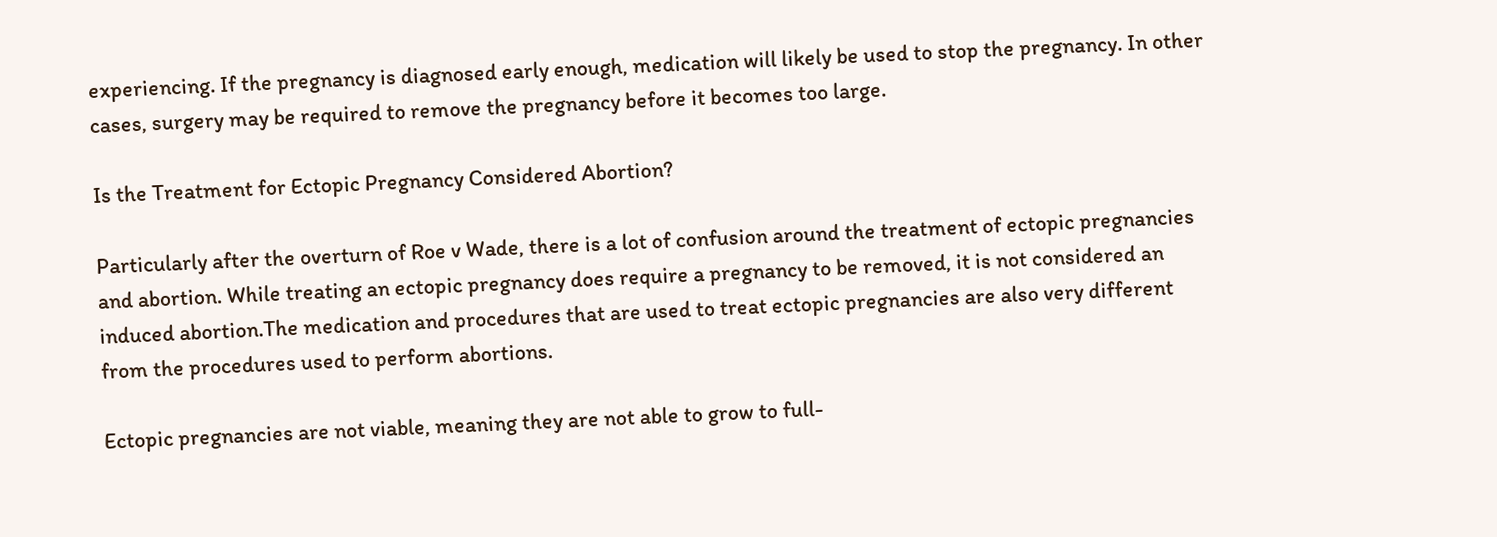experiencing. If the pregnancy is diagnosed early enough, medication will likely be used to stop the pregnancy. In other cases, surgery may be required to remove the pregnancy before it becomes too large.

Is the Treatment for Ectopic Pregnancy Considered Abortion?

Particularly after the overturn of Roe v Wade, there is a lot of confusion around the treatment of ectopic pregnancies and abortion. While treating an ectopic pregnancy does require a pregnancy to be removed, it is not considered an induced abortion.The medication and procedures that are used to treat ectopic pregnancies are also very different from the procedures used to perform abortions.

Ectopic pregnancies are not viable, meaning they are not able to grow to full-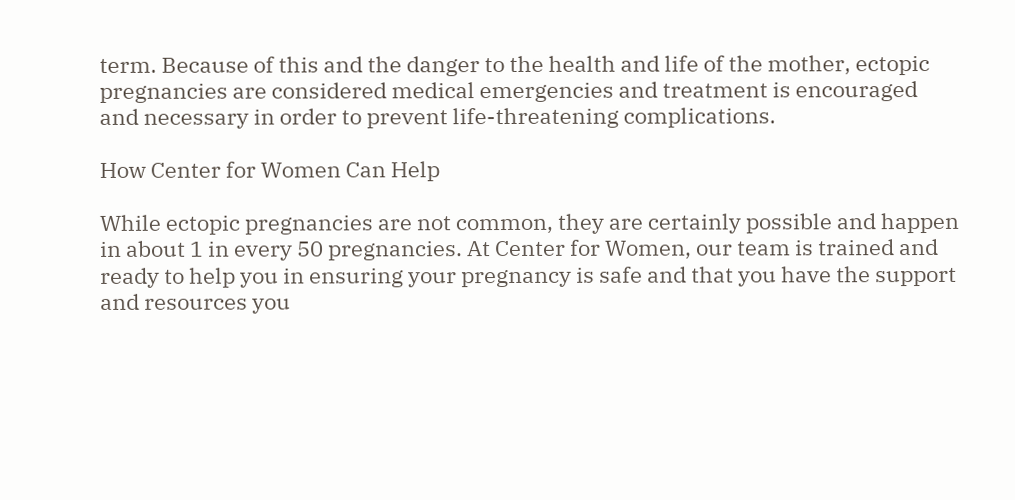term. Because of this and the danger to the health and life of the mother, ectopic pregnancies are considered medical emergencies and treatment is encouraged and necessary in order to prevent life-threatening complications.

How Center for Women Can Help

While ectopic pregnancies are not common, they are certainly possible and happen in about 1 in every 50 pregnancies. At Center for Women, our team is trained and ready to help you in ensuring your pregnancy is safe and that you have the support and resources you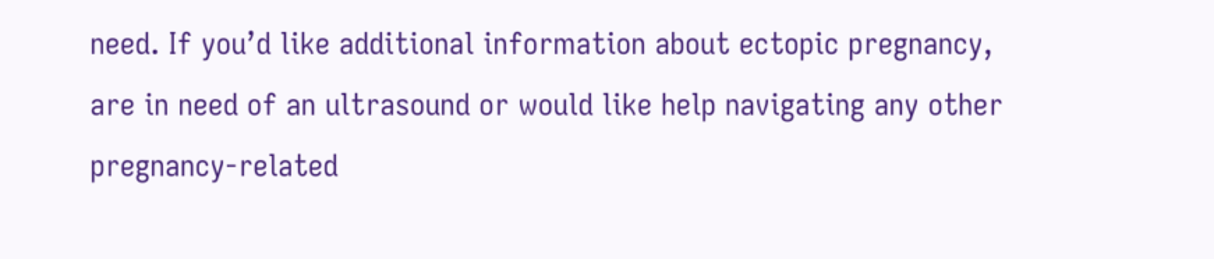need. If you’d like additional information about ectopic pregnancy, are in need of an ultrasound or would like help navigating any other pregnancy-related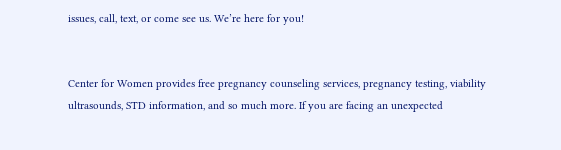issues, call, text, or come see us. We’re here for you!


Center for Women provides free pregnancy counseling services, pregnancy testing, viability ultrasounds, STD information, and so much more. If you are facing an unexpected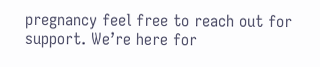pregnancy feel free to reach out for support. We’re here for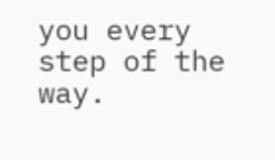you every step of the way.